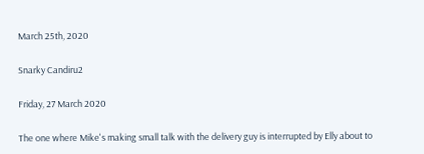March 25th, 2020

Snarky Candiru2

Friday, 27 March 2020

The one where Mike's making small talk with the delivery guy is interrupted by Elly about to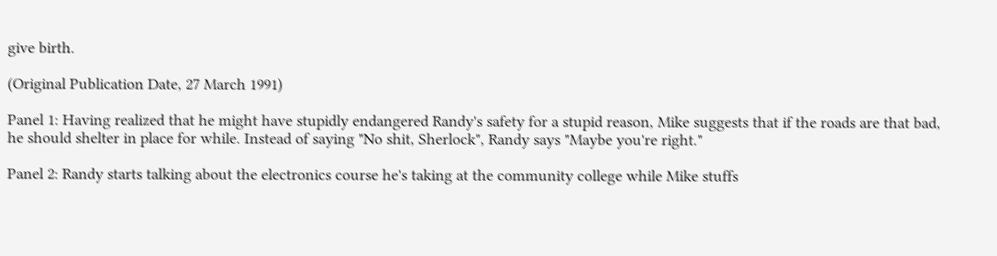give birth.

(Original Publication Date, 27 March 1991)

Panel 1: Having realized that he might have stupidly endangered Randy's safety for a stupid reason, Mike suggests that if the roads are that bad, he should shelter in place for while. Instead of saying "No shit, Sherlock", Randy says "Maybe you're right."

Panel 2: Randy starts talking about the electronics course he's taking at the community college while Mike stuffs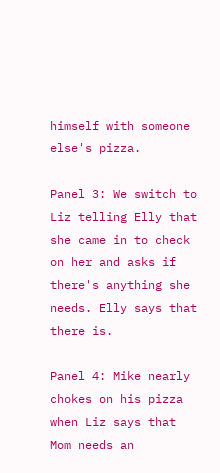himself with someone else's pizza.

Panel 3: We switch to Liz telling Elly that she came in to check on her and asks if there's anything she needs. Elly says that there is.

Panel 4: Mike nearly chokes on his pizza when Liz says that Mom needs an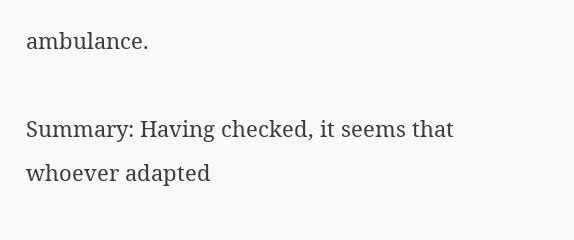ambulance.

Summary: Having checked, it seems that whoever adapted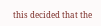this decided that the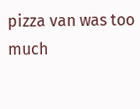pizza van was too much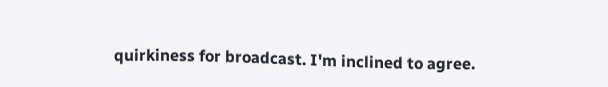quirkiness for broadcast. I'm inclined to agree.